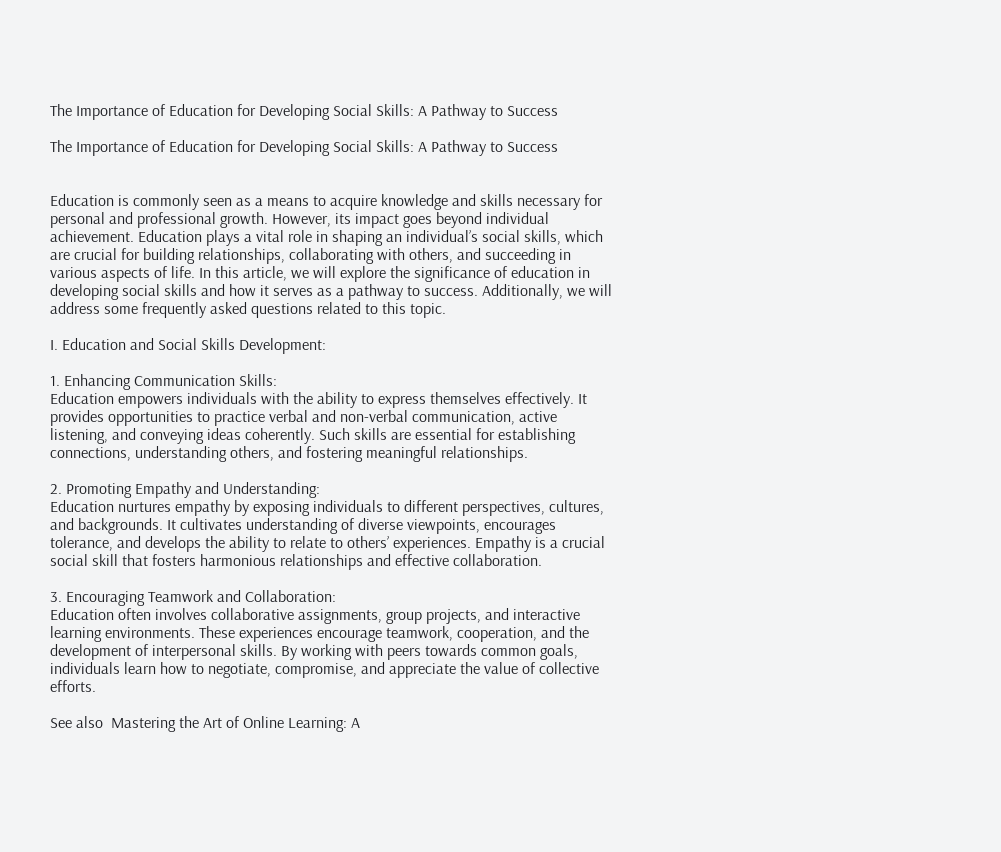The Importance of Education for Developing Social Skills: A Pathway to Success

The Importance of Education for Developing Social Skills: A Pathway to Success


Education is commonly seen as a means to acquire knowledge and skills necessary for personal and professional growth. However, its impact goes beyond individual achievement. Education plays a vital role in shaping an individual’s social skills, which are crucial for building relationships, collaborating with others, and succeeding in various aspects of life. In this article, we will explore the significance of education in developing social skills and how it serves as a pathway to success. Additionally, we will address some frequently asked questions related to this topic.

I. Education and Social Skills Development:

1. Enhancing Communication Skills:
Education empowers individuals with the ability to express themselves effectively. It provides opportunities to practice verbal and non-verbal communication, active listening, and conveying ideas coherently. Such skills are essential for establishing connections, understanding others, and fostering meaningful relationships.

2. Promoting Empathy and Understanding:
Education nurtures empathy by exposing individuals to different perspectives, cultures, and backgrounds. It cultivates understanding of diverse viewpoints, encourages tolerance, and develops the ability to relate to others’ experiences. Empathy is a crucial social skill that fosters harmonious relationships and effective collaboration.

3. Encouraging Teamwork and Collaboration:
Education often involves collaborative assignments, group projects, and interactive learning environments. These experiences encourage teamwork, cooperation, and the development of interpersonal skills. By working with peers towards common goals, individuals learn how to negotiate, compromise, and appreciate the value of collective efforts.

See also  Mastering the Art of Online Learning: A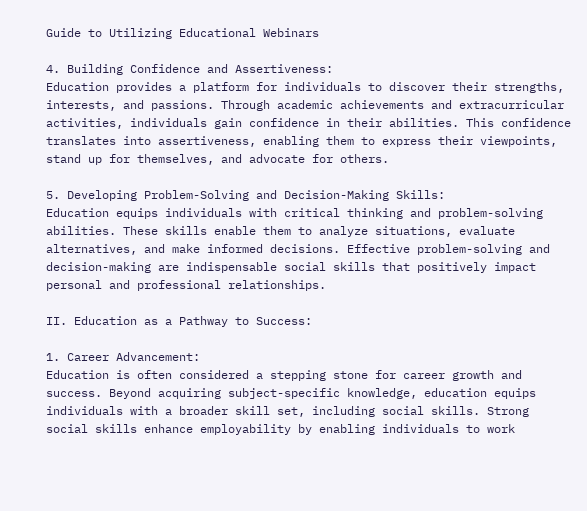Guide to Utilizing Educational Webinars

4. Building Confidence and Assertiveness:
Education provides a platform for individuals to discover their strengths, interests, and passions. Through academic achievements and extracurricular activities, individuals gain confidence in their abilities. This confidence translates into assertiveness, enabling them to express their viewpoints, stand up for themselves, and advocate for others.

5. Developing Problem-Solving and Decision-Making Skills:
Education equips individuals with critical thinking and problem-solving abilities. These skills enable them to analyze situations, evaluate alternatives, and make informed decisions. Effective problem-solving and decision-making are indispensable social skills that positively impact personal and professional relationships.

II. Education as a Pathway to Success:

1. Career Advancement:
Education is often considered a stepping stone for career growth and success. Beyond acquiring subject-specific knowledge, education equips individuals with a broader skill set, including social skills. Strong social skills enhance employability by enabling individuals to work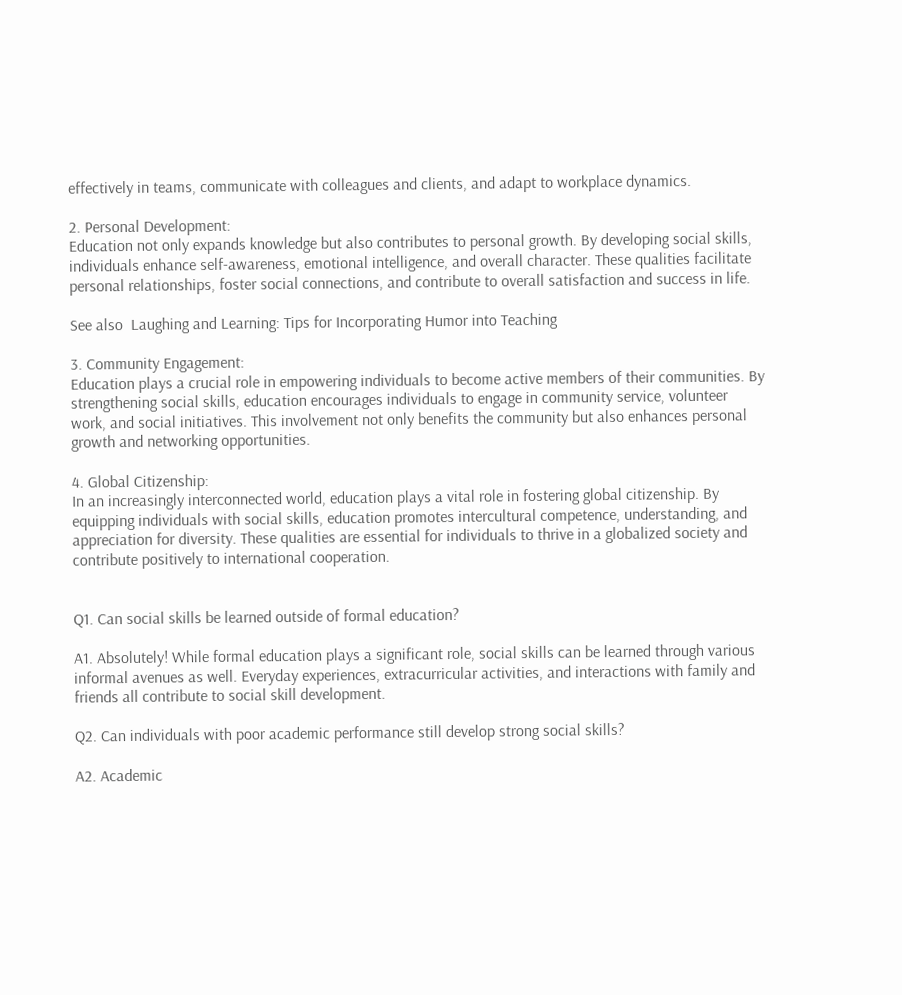effectively in teams, communicate with colleagues and clients, and adapt to workplace dynamics.

2. Personal Development:
Education not only expands knowledge but also contributes to personal growth. By developing social skills, individuals enhance self-awareness, emotional intelligence, and overall character. These qualities facilitate personal relationships, foster social connections, and contribute to overall satisfaction and success in life.

See also  Laughing and Learning: Tips for Incorporating Humor into Teaching

3. Community Engagement:
Education plays a crucial role in empowering individuals to become active members of their communities. By strengthening social skills, education encourages individuals to engage in community service, volunteer work, and social initiatives. This involvement not only benefits the community but also enhances personal growth and networking opportunities.

4. Global Citizenship:
In an increasingly interconnected world, education plays a vital role in fostering global citizenship. By equipping individuals with social skills, education promotes intercultural competence, understanding, and appreciation for diversity. These qualities are essential for individuals to thrive in a globalized society and contribute positively to international cooperation.


Q1. Can social skills be learned outside of formal education?

A1. Absolutely! While formal education plays a significant role, social skills can be learned through various informal avenues as well. Everyday experiences, extracurricular activities, and interactions with family and friends all contribute to social skill development.

Q2. Can individuals with poor academic performance still develop strong social skills?

A2. Academic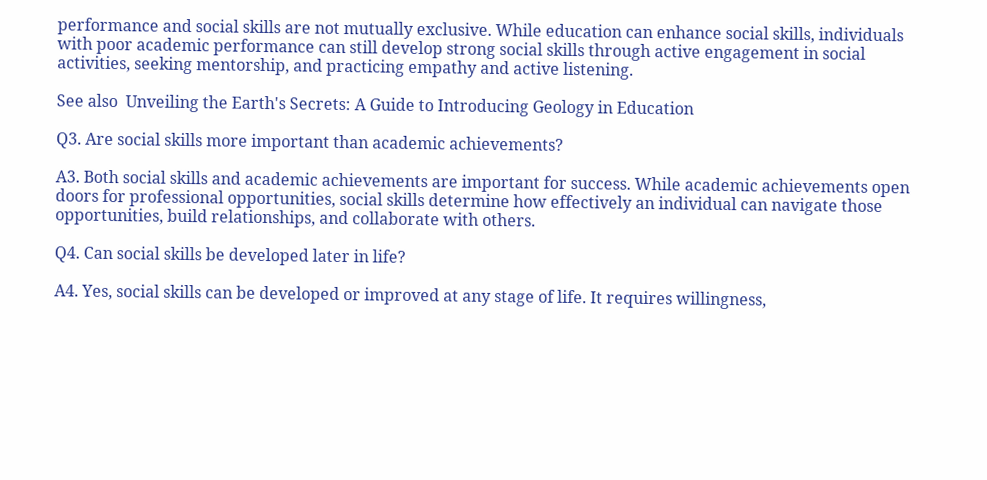performance and social skills are not mutually exclusive. While education can enhance social skills, individuals with poor academic performance can still develop strong social skills through active engagement in social activities, seeking mentorship, and practicing empathy and active listening.

See also  Unveiling the Earth's Secrets: A Guide to Introducing Geology in Education

Q3. Are social skills more important than academic achievements?

A3. Both social skills and academic achievements are important for success. While academic achievements open doors for professional opportunities, social skills determine how effectively an individual can navigate those opportunities, build relationships, and collaborate with others.

Q4. Can social skills be developed later in life?

A4. Yes, social skills can be developed or improved at any stage of life. It requires willingness,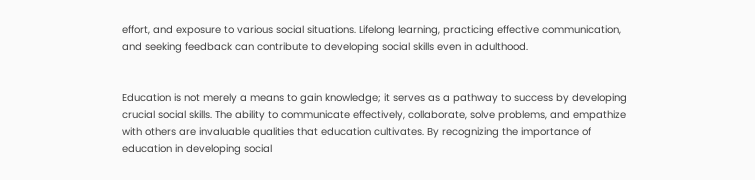effort, and exposure to various social situations. Lifelong learning, practicing effective communication, and seeking feedback can contribute to developing social skills even in adulthood.


Education is not merely a means to gain knowledge; it serves as a pathway to success by developing crucial social skills. The ability to communicate effectively, collaborate, solve problems, and empathize with others are invaluable qualities that education cultivates. By recognizing the importance of education in developing social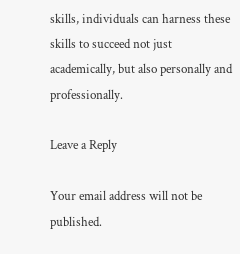skills, individuals can harness these skills to succeed not just academically, but also personally and professionally.

Leave a Reply

Your email address will not be published.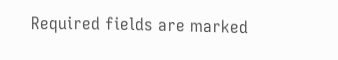Required fields are marked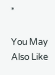*

You May Also Like